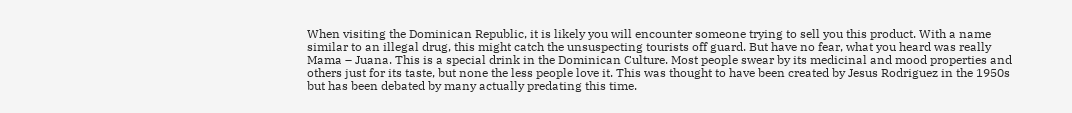When visiting the Dominican Republic, it is likely you will encounter someone trying to sell you this product. With a name similar to an illegal drug, this might catch the unsuspecting tourists off guard. But have no fear, what you heard was really Mama – Juana. This is a special drink in the Dominican Culture. Most people swear by its medicinal and mood properties and others just for its taste, but none the less people love it. This was thought to have been created by Jesus Rodriguez in the 1950s but has been debated by many actually predating this time.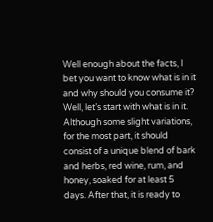Well enough about the facts, I bet you want to know what is in it and why should you consume it? Well, let’s start with what is in it. Although some slight variations, for the most part, it should consist of a unique blend of bark and herbs, red wine, rum, and honey, soaked for at least 5 days. After that, it is ready to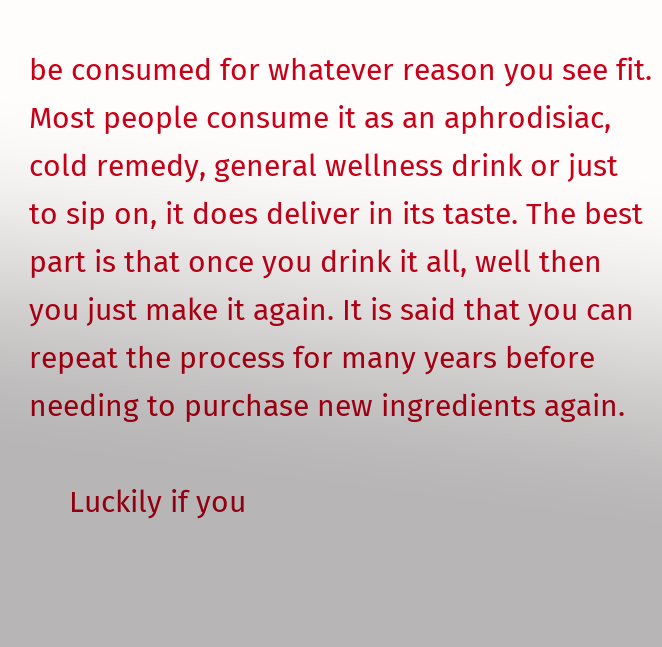be consumed for whatever reason you see fit. Most people consume it as an aphrodisiac, cold remedy, general wellness drink or just to sip on, it does deliver in its taste. The best part is that once you drink it all, well then you just make it again. It is said that you can repeat the process for many years before needing to purchase new ingredients again.

     Luckily if you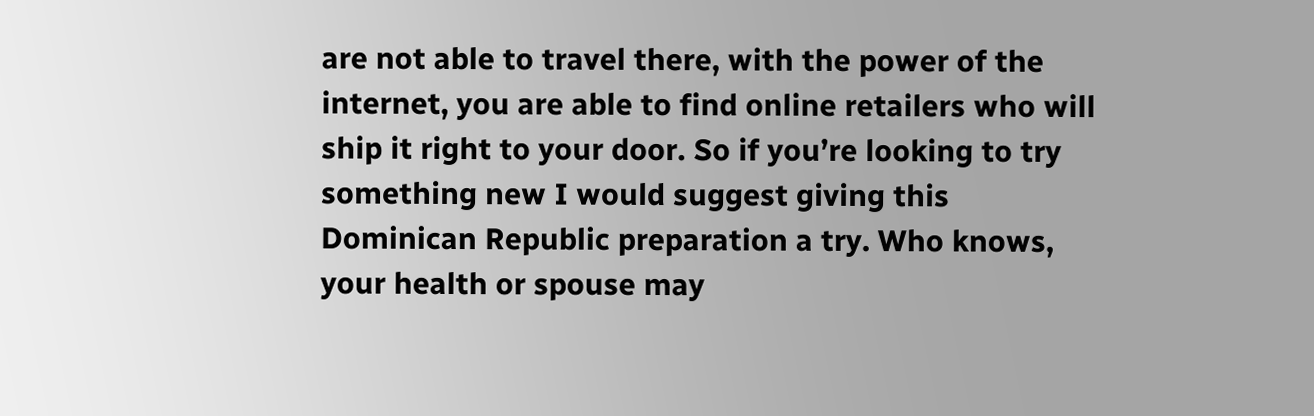are not able to travel there, with the power of the internet, you are able to find online retailers who will ship it right to your door. So if you’re looking to try something new I would suggest giving this Dominican Republic preparation a try. Who knows, your health or spouse may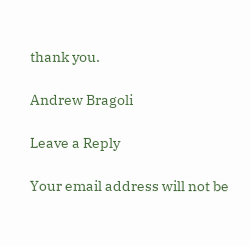thank you.

Andrew Bragoli

Leave a Reply

Your email address will not be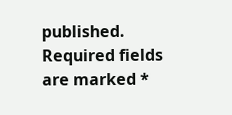published. Required fields are marked *